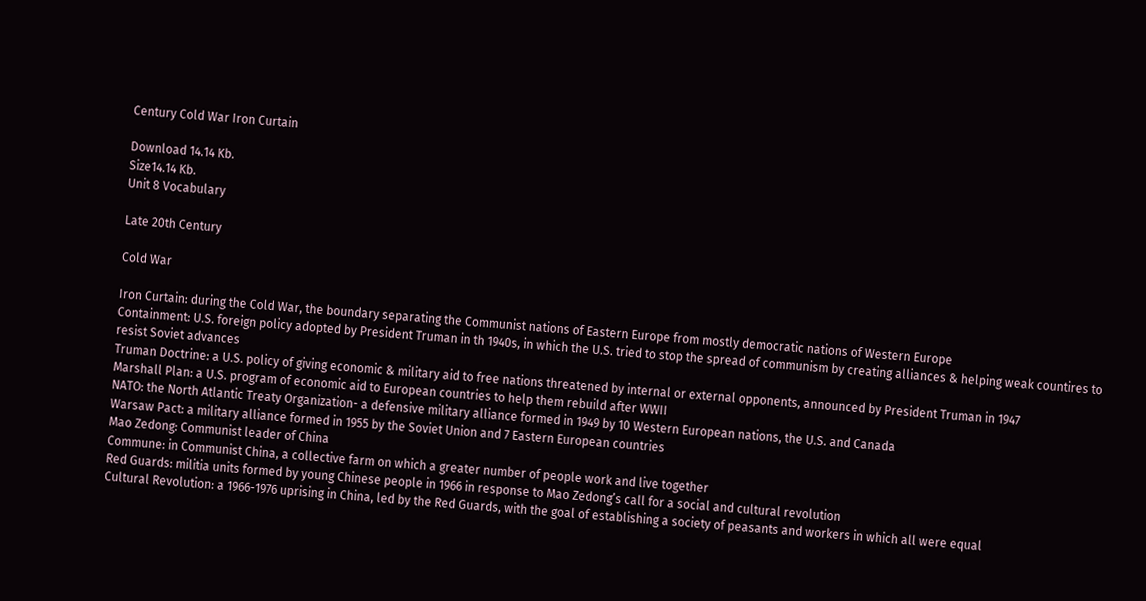Century Cold War Iron Curtain

Download 14.14 Kb.
Size14.14 Kb.
Unit 8 Vocabulary

Late 20th Century

Cold War

Iron Curtain: during the Cold War, the boundary separating the Communist nations of Eastern Europe from mostly democratic nations of Western Europe
Containment: U.S. foreign policy adopted by President Truman in th 1940s, in which the U.S. tried to stop the spread of communism by creating alliances & helping weak countires to resist Soviet advances
Truman Doctrine: a U.S. policy of giving economic & military aid to free nations threatened by internal or external opponents, announced by President Truman in 1947
Marshall Plan: a U.S. program of economic aid to European countries to help them rebuild after WWII
NATO: the North Atlantic Treaty Organization- a defensive military alliance formed in 1949 by 10 Western European nations, the U.S. and Canada
Warsaw Pact: a military alliance formed in 1955 by the Soviet Union and 7 Eastern European countries
Mao Zedong: Communist leader of China
Commune: in Communist China, a collective farm on which a greater number of people work and live together
Red Guards: militia units formed by young Chinese people in 1966 in response to Mao Zedong’s call for a social and cultural revolution
Cultural Revolution: a 1966-1976 uprising in China, led by the Red Guards, with the goal of establishing a society of peasants and workers in which all were equal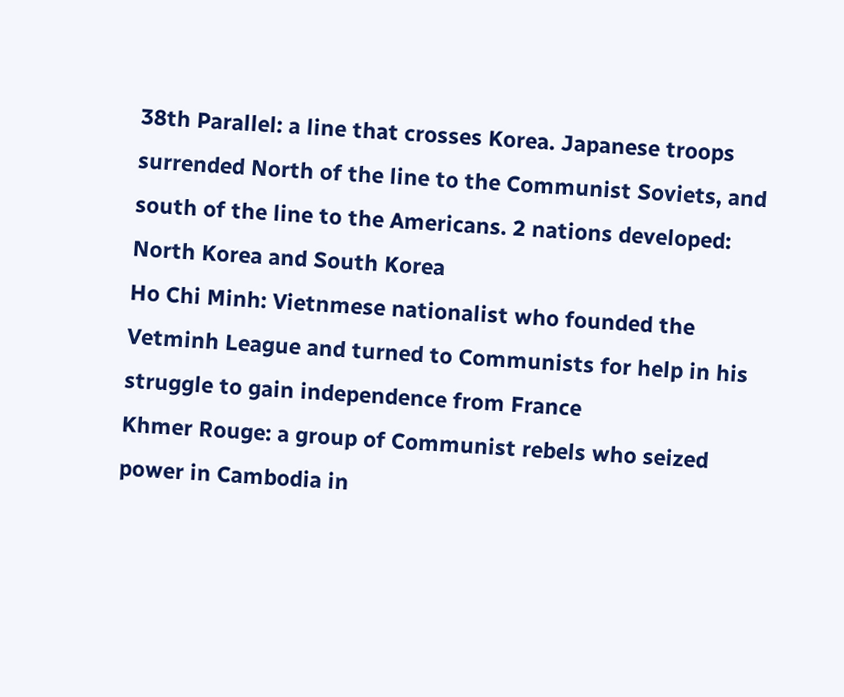38th Parallel: a line that crosses Korea. Japanese troops surrended North of the line to the Communist Soviets, and south of the line to the Americans. 2 nations developed: North Korea and South Korea
Ho Chi Minh: Vietnmese nationalist who founded the Vetminh League and turned to Communists for help in his struggle to gain independence from France
Khmer Rouge: a group of Communist rebels who seized power in Cambodia in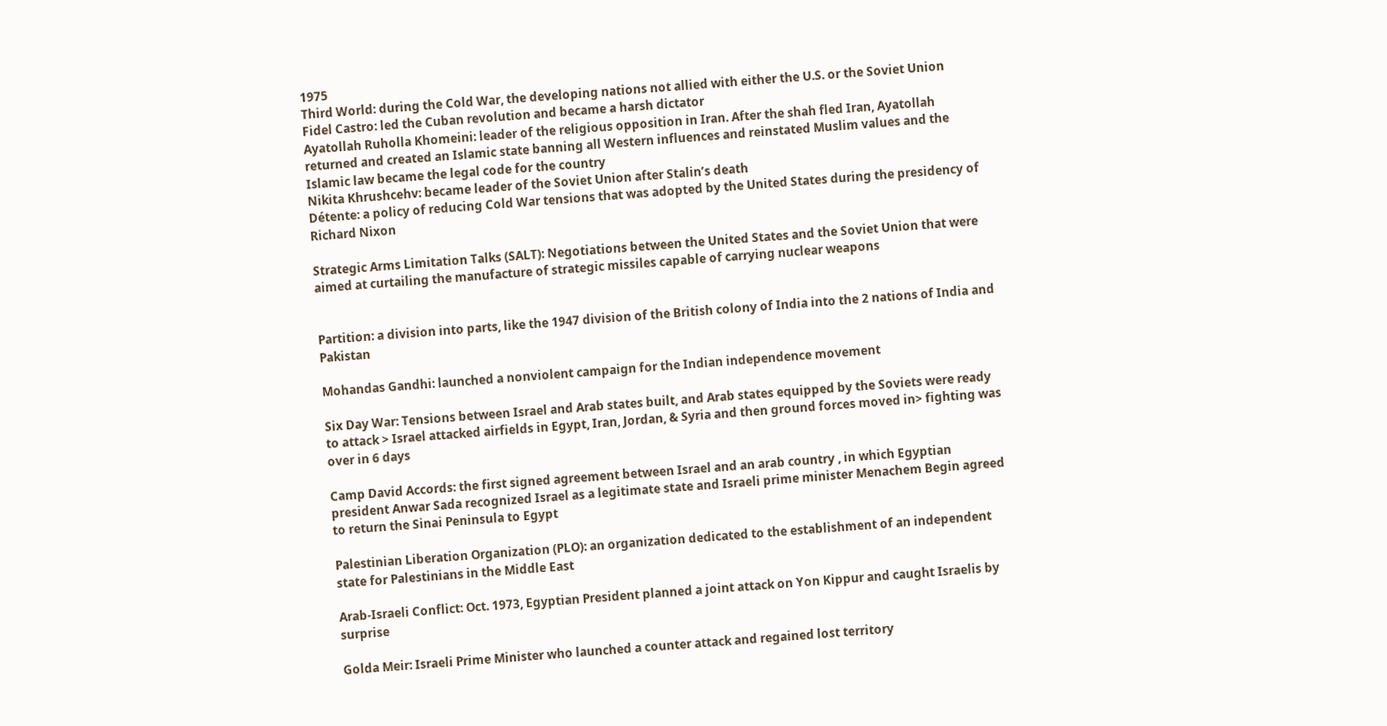1975
Third World: during the Cold War, the developing nations not allied with either the U.S. or the Soviet Union
Fidel Castro: led the Cuban revolution and became a harsh dictator
Ayatollah Ruholla Khomeini: leader of the religious opposition in Iran. After the shah fled Iran, Ayatollah returned and created an Islamic state banning all Western influences and reinstated Muslim values and the Islamic law became the legal code for the country
Nikita Khrushcehv: became leader of the Soviet Union after Stalin’s death
Détente: a policy of reducing Cold War tensions that was adopted by the United States during the presidency of Richard Nixon

Strategic Arms Limitation Talks (SALT): Negotiations between the United States and the Soviet Union that were aimed at curtailing the manufacture of strategic missiles capable of carrying nuclear weapons


Partition: a division into parts, like the 1947 division of the British colony of India into the 2 nations of India and Pakistan

Mohandas Gandhi: launched a nonviolent campaign for the Indian independence movement

Six Day War: Tensions between Israel and Arab states built, and Arab states equipped by the Soviets were ready to attack > Israel attacked airfields in Egypt, Iran, Jordan, & Syria and then ground forces moved in> fighting was over in 6 days

Camp David Accords: the first signed agreement between Israel and an arab country , in which Egyptian president Anwar Sada recognized Israel as a legitimate state and Israeli prime minister Menachem Begin agreed to return the Sinai Peninsula to Egypt

Palestinian Liberation Organization (PLO): an organization dedicated to the establishment of an independent state for Palestinians in the Middle East

Arab-Israeli Conflict: Oct. 1973, Egyptian President planned a joint attack on Yon Kippur and caught Israelis by surprise

Golda Meir: Israeli Prime Minister who launched a counter attack and regained lost territory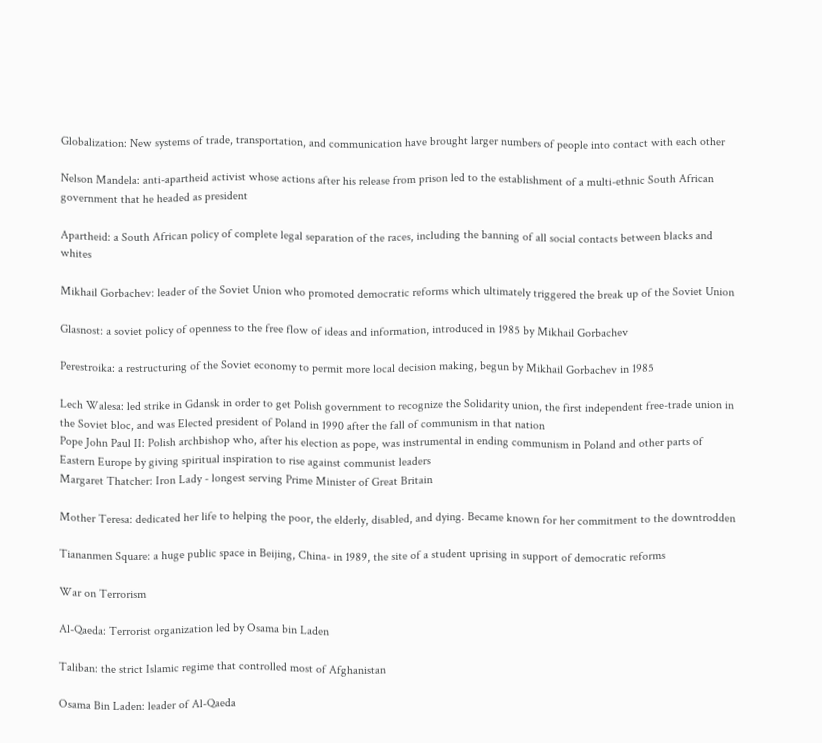Globalization: New systems of trade, transportation, and communication have brought larger numbers of people into contact with each other

Nelson Mandela: anti-apartheid activist whose actions after his release from prison led to the establishment of a multi-ethnic South African government that he headed as president

Apartheid: a South African policy of complete legal separation of the races, including the banning of all social contacts between blacks and whites

Mikhail Gorbachev: leader of the Soviet Union who promoted democratic reforms which ultimately triggered the break up of the Soviet Union

Glasnost: a soviet policy of openness to the free flow of ideas and information, introduced in 1985 by Mikhail Gorbachev

Perestroika: a restructuring of the Soviet economy to permit more local decision making, begun by Mikhail Gorbachev in 1985

Lech Walesa: led strike in Gdansk in order to get Polish government to recognize the Solidarity union, the first independent free-trade union in the Soviet bloc, and was Elected president of Poland in 1990 after the fall of communism in that nation
Pope John Paul II: Polish archbishop who, after his election as pope, was instrumental in ending communism in Poland and other parts of Eastern Europe by giving spiritual inspiration to rise against communist leaders
Margaret Thatcher: Iron Lady - longest serving Prime Minister of Great Britain

Mother Teresa: dedicated her life to helping the poor, the elderly, disabled, and dying. Became known for her commitment to the downtrodden

Tiananmen Square: a huge public space in Beijing, China- in 1989, the site of a student uprising in support of democratic reforms

War on Terrorism

Al-Qaeda: Terrorist organization led by Osama bin Laden

Taliban: the strict Islamic regime that controlled most of Afghanistan

Osama Bin Laden: leader of Al-Qaeda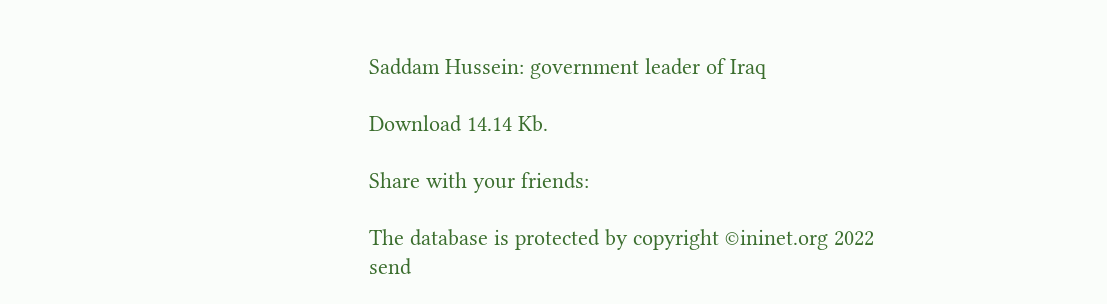Saddam Hussein: government leader of Iraq

Download 14.14 Kb.

Share with your friends:

The database is protected by copyright ©ininet.org 2022
send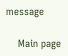message

    Main page